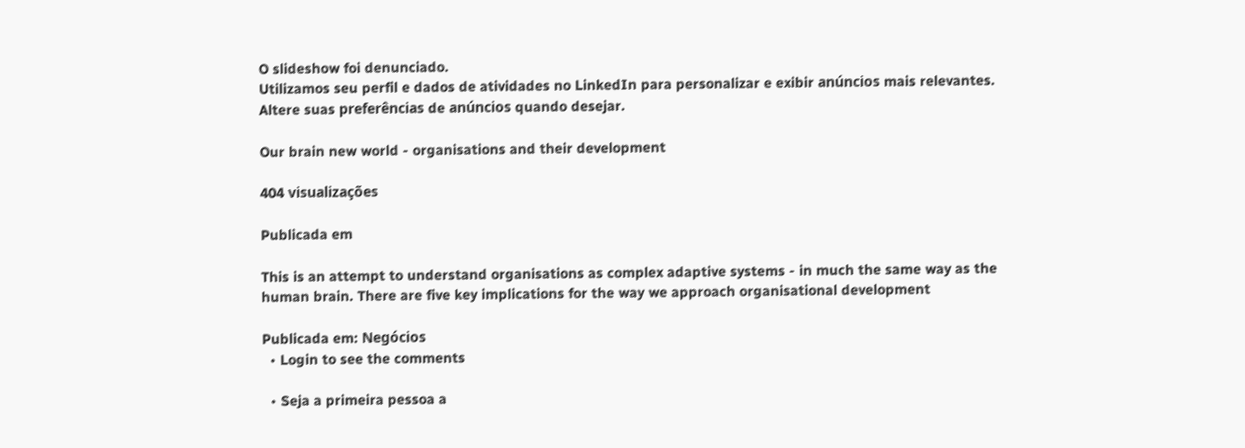O slideshow foi denunciado.
Utilizamos seu perfil e dados de atividades no LinkedIn para personalizar e exibir anúncios mais relevantes. Altere suas preferências de anúncios quando desejar.

Our brain new world - organisations and their development

404 visualizações

Publicada em

This is an attempt to understand organisations as complex adaptive systems - in much the same way as the human brain. There are five key implications for the way we approach organisational development

Publicada em: Negócios
  • Login to see the comments

  • Seja a primeira pessoa a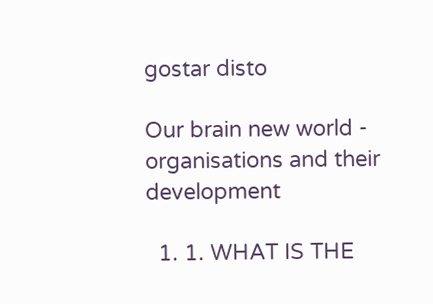gostar disto

Our brain new world - organisations and their development

  1. 1. WHAT IS THE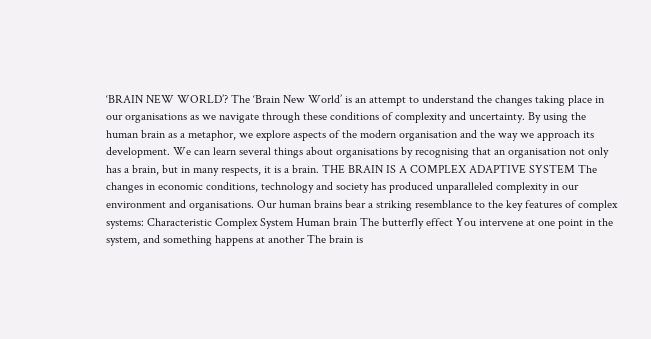‘BRAIN NEW WORLD’? The ‘Brain New World’ is an attempt to understand the changes taking place in our organisations as we navigate through these conditions of complexity and uncertainty. By using the human brain as a metaphor, we explore aspects of the modern organisation and the way we approach its development. We can learn several things about organisations by recognising that an organisation not only has a brain, but in many respects, it is a brain. THE BRAIN IS A COMPLEX ADAPTIVE SYSTEM The changes in economic conditions, technology and society has produced unparalleled complexity in our environment and organisations. Our human brains bear a striking resemblance to the key features of complex systems: Characteristic Complex System Human brain The butterfly effect You intervene at one point in the system, and something happens at another The brain is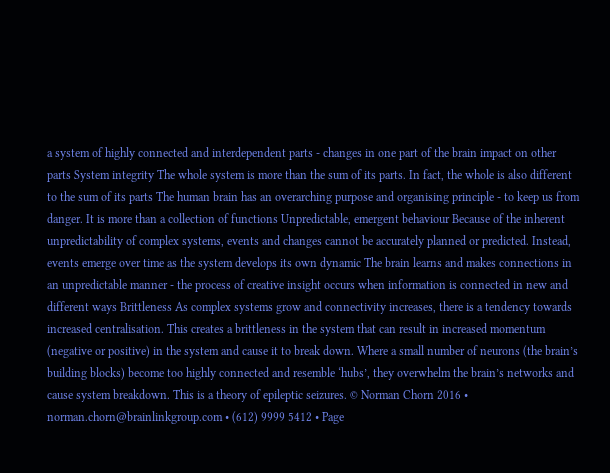a system of highly connected and interdependent parts - changes in one part of the brain impact on other parts System integrity The whole system is more than the sum of its parts. In fact, the whole is also different to the sum of its parts The human brain has an overarching purpose and organising principle - to keep us from danger. It is more than a collection of functions Unpredictable, emergent behaviour Because of the inherent unpredictability of complex systems, events and changes cannot be accurately planned or predicted. Instead, events emerge over time as the system develops its own dynamic The brain learns and makes connections in an unpredictable manner - the process of creative insight occurs when information is connected in new and different ways Brittleness As complex systems grow and connectivity increases, there is a tendency towards increased centralisation. This creates a brittleness in the system that can result in increased momentum (negative or positive) in the system and cause it to break down. Where a small number of neurons (the brain’s building blocks) become too highly connected and resemble ‘hubs’, they overwhelm the brain’s networks and cause system breakdown. This is a theory of epileptic seizures. © Norman Chorn 2016 • norman.chorn@brainlinkgroup.com • (612) 9999 5412 • Page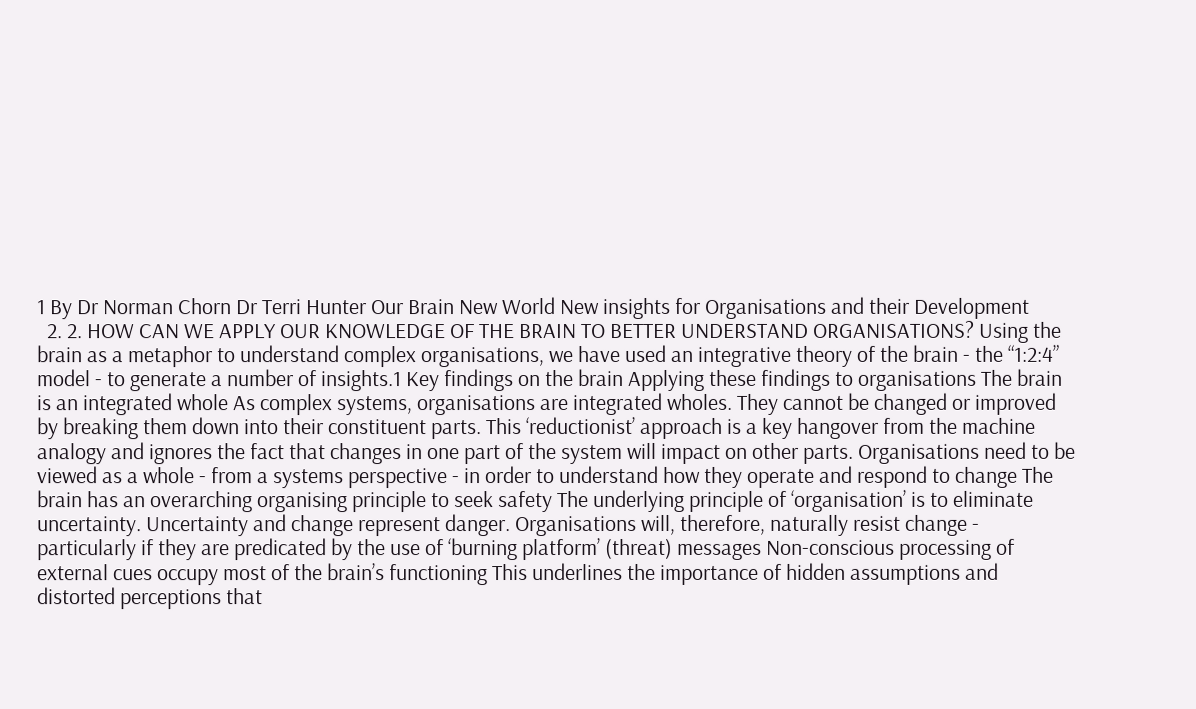1 By Dr Norman Chorn Dr Terri Hunter Our Brain New World New insights for Organisations and their Development
  2. 2. HOW CAN WE APPLY OUR KNOWLEDGE OF THE BRAIN TO BETTER UNDERSTAND ORGANISATIONS? Using the brain as a metaphor to understand complex organisations, we have used an integrative theory of the brain - the “1:2:4” model - to generate a number of insights.1 Key findings on the brain Applying these findings to organisations The brain is an integrated whole As complex systems, organisations are integrated wholes. They cannot be changed or improved by breaking them down into their constituent parts. This ‘reductionist’ approach is a key hangover from the machine analogy and ignores the fact that changes in one part of the system will impact on other parts. Organisations need to be viewed as a whole - from a systems perspective - in order to understand how they operate and respond to change The brain has an overarching organising principle to seek safety The underlying principle of ‘organisation’ is to eliminate uncertainty. Uncertainty and change represent danger. Organisations will, therefore, naturally resist change - particularly if they are predicated by the use of ‘burning platform’ (threat) messages Non-conscious processing of external cues occupy most of the brain’s functioning This underlines the importance of hidden assumptions and distorted perceptions that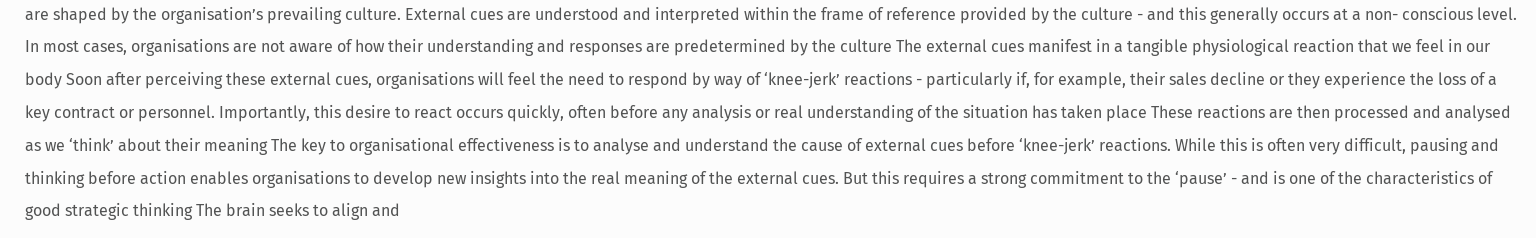are shaped by the organisation’s prevailing culture. External cues are understood and interpreted within the frame of reference provided by the culture - and this generally occurs at a non- conscious level. In most cases, organisations are not aware of how their understanding and responses are predetermined by the culture The external cues manifest in a tangible physiological reaction that we feel in our body Soon after perceiving these external cues, organisations will feel the need to respond by way of ‘knee-jerk’ reactions - particularly if, for example, their sales decline or they experience the loss of a key contract or personnel. Importantly, this desire to react occurs quickly, often before any analysis or real understanding of the situation has taken place These reactions are then processed and analysed as we ‘think’ about their meaning The key to organisational effectiveness is to analyse and understand the cause of external cues before ‘knee-jerk’ reactions. While this is often very difficult, pausing and thinking before action enables organisations to develop new insights into the real meaning of the external cues. But this requires a strong commitment to the ‘pause’ - and is one of the characteristics of good strategic thinking The brain seeks to align and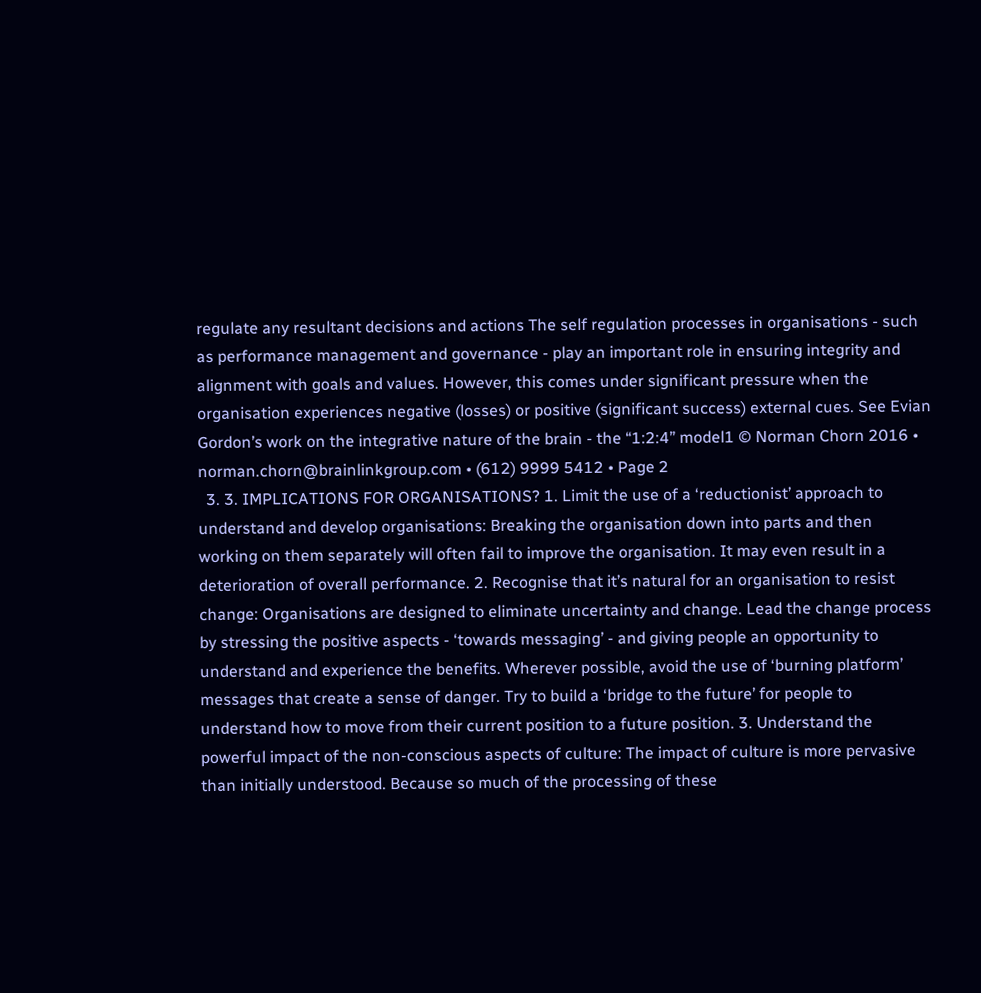regulate any resultant decisions and actions The self regulation processes in organisations - such as performance management and governance - play an important role in ensuring integrity and alignment with goals and values. However, this comes under significant pressure when the organisation experiences negative (losses) or positive (significant success) external cues. See Evian Gordon’s work on the integrative nature of the brain - the “1:2:4” model1 © Norman Chorn 2016 • norman.chorn@brainlinkgroup.com • (612) 9999 5412 • Page 2
  3. 3. IMPLICATIONS FOR ORGANISATIONS? 1. Limit the use of a ‘reductionist’ approach to understand and develop organisations: Breaking the organisation down into parts and then working on them separately will often fail to improve the organisation. It may even result in a deterioration of overall performance. 2. Recognise that it’s natural for an organisation to resist change: Organisations are designed to eliminate uncertainty and change. Lead the change process by stressing the positive aspects - ‘towards messaging’ - and giving people an opportunity to understand and experience the benefits. Wherever possible, avoid the use of ‘burning platform’ messages that create a sense of danger. Try to build a ‘bridge to the future’ for people to understand how to move from their current position to a future position. 3. Understand the powerful impact of the non-conscious aspects of culture: The impact of culture is more pervasive than initially understood. Because so much of the processing of these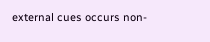external cues occurs non-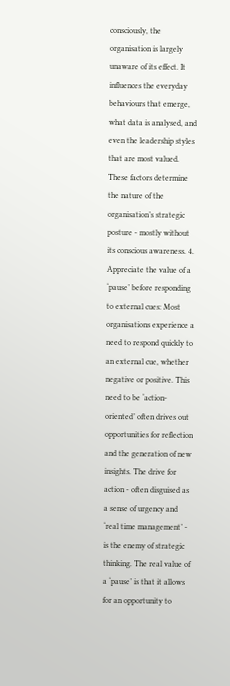consciously, the organisation is largely unaware of its effect. It influences the everyday behaviours that emerge, what data is analysed, and even the leadership styles that are most valued. These factors determine the nature of the organisation’s strategic posture - mostly without its conscious awareness. 4. Appreciate the value of a ‘pause’ before responding to external cues: Most organisations experience a need to respond quickly to an external cue, whether negative or positive. This need to be ‘action-oriented’ often drives out opportunities for reflection and the generation of new insights. The drive for action - often disguised as a sense of urgency and ‘real time management’ - is the enemy of strategic thinking. The real value of a ‘pause’ is that it allows for an opportunity to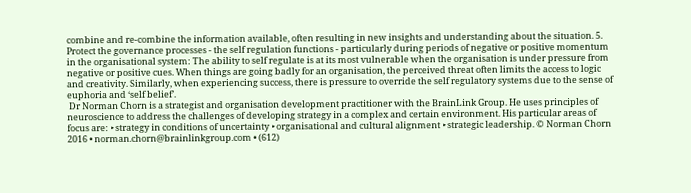combine and re-combine the information available, often resulting in new insights and understanding about the situation. 5. Protect the governance processes - the self regulation functions - particularly during periods of negative or positive momentum in the organisational system: The ability to self regulate is at its most vulnerable when the organisation is under pressure from negative or positive cues. When things are going badly for an organisation, the perceived threat often limits the access to logic and creativity. Similarly, when experiencing success, there is pressure to override the self regulatory systems due to the sense of euphoria and ‘self belief’.
 Dr Norman Chorn is a strategist and organisation development practitioner with the BrainLink Group. He uses principles of neuroscience to address the challenges of developing strategy in a complex and certain environment. His particular areas of focus are: ‣strategy in conditions of uncertainty ‣organisational and cultural alignment ‣strategic leadership. © Norman Chorn 2016 • norman.chorn@brainlinkgroup.com • (612)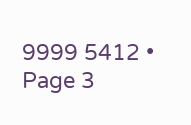9999 5412 • Page 3